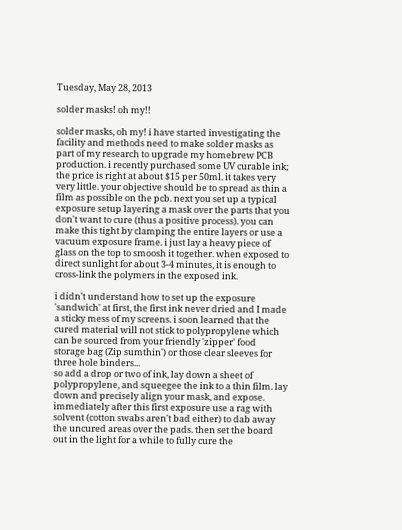Tuesday, May 28, 2013

solder masks! oh my!!

solder masks, oh my! i have started investigating the facility and methods need to make solder masks as part of my research to upgrade my homebrew PCB production. i recently purchased some UV curable ink; the price is right at about $15 per 50ml. it takes very very little. your objective should be to spread as thin a film as possible on the pcb. next you set up a typical exposure setup layering a mask over the parts that you don't want to cure (thus a positive process). you can make this tight by clamping the entire layers or use a vacuum exposure frame. i just lay a heavy piece of glass on the top to smoosh it together. when exposed to direct sunlight for about 3-4 minutes, it is enough to cross-link the polymers in the exposed ink.

i didn't understand how to set up the exposure 'sandwich' at first, the first ink never dried and I made a sticky mess of my screens. i soon learned that the cured material will not stick to polypropylene which can be sourced from your friendly 'zipper' food storage bag (Zip sumthin') or those clear sleeves for three hole binders...
so add a drop or two of ink, lay down a sheet of polypropylene, and squeegee the ink to a thin film. lay down and precisely align your mask, and expose. immediately after this first exposure use a rag with solvent (cotton swabs aren't bad either) to dab away the uncured areas over the pads. then set the board out in the light for a while to fully cure the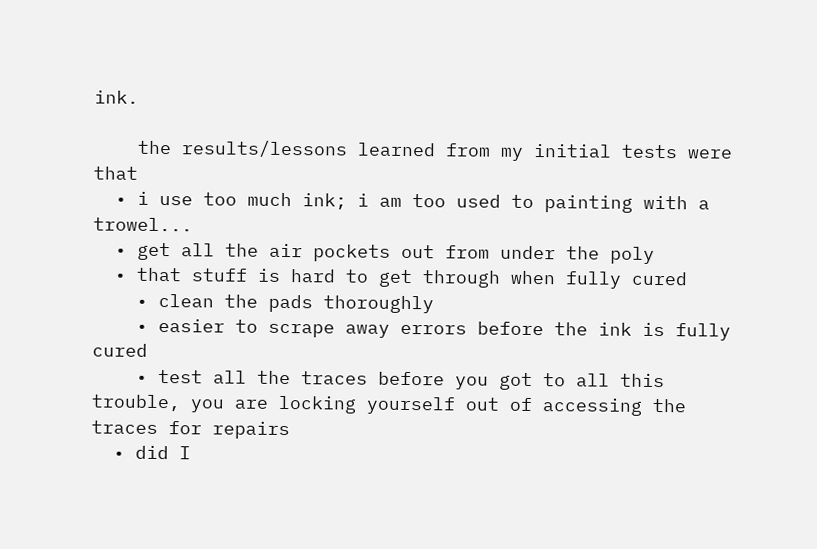ink.

    the results/lessons learned from my initial tests were that
  • i use too much ink; i am too used to painting with a trowel...
  • get all the air pockets out from under the poly
  • that stuff is hard to get through when fully cured
    • clean the pads thoroughly
    • easier to scrape away errors before the ink is fully cured
    • test all the traces before you got to all this trouble, you are locking yourself out of accessing the traces for repairs
  • did I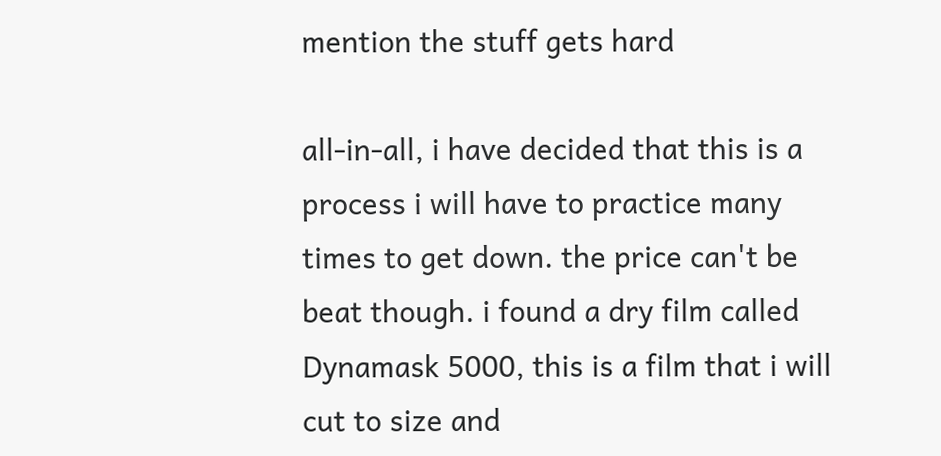mention the stuff gets hard

all-in-all, i have decided that this is a process i will have to practice many times to get down. the price can't be beat though. i found a dry film called Dynamask 5000, this is a film that i will cut to size and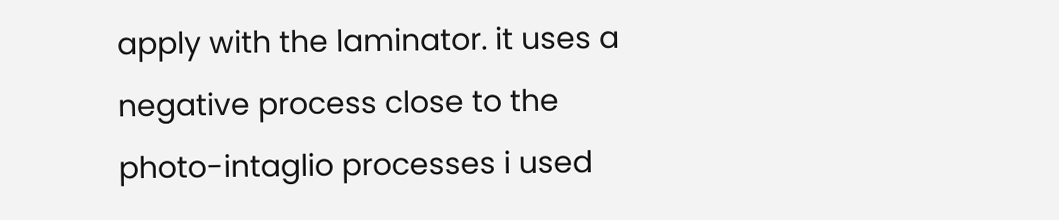apply with the laminator. it uses a negative process close to the photo-intaglio processes i used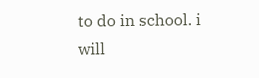to do in school. i will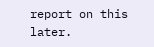report on this later.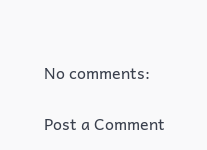No comments:

Post a Comment